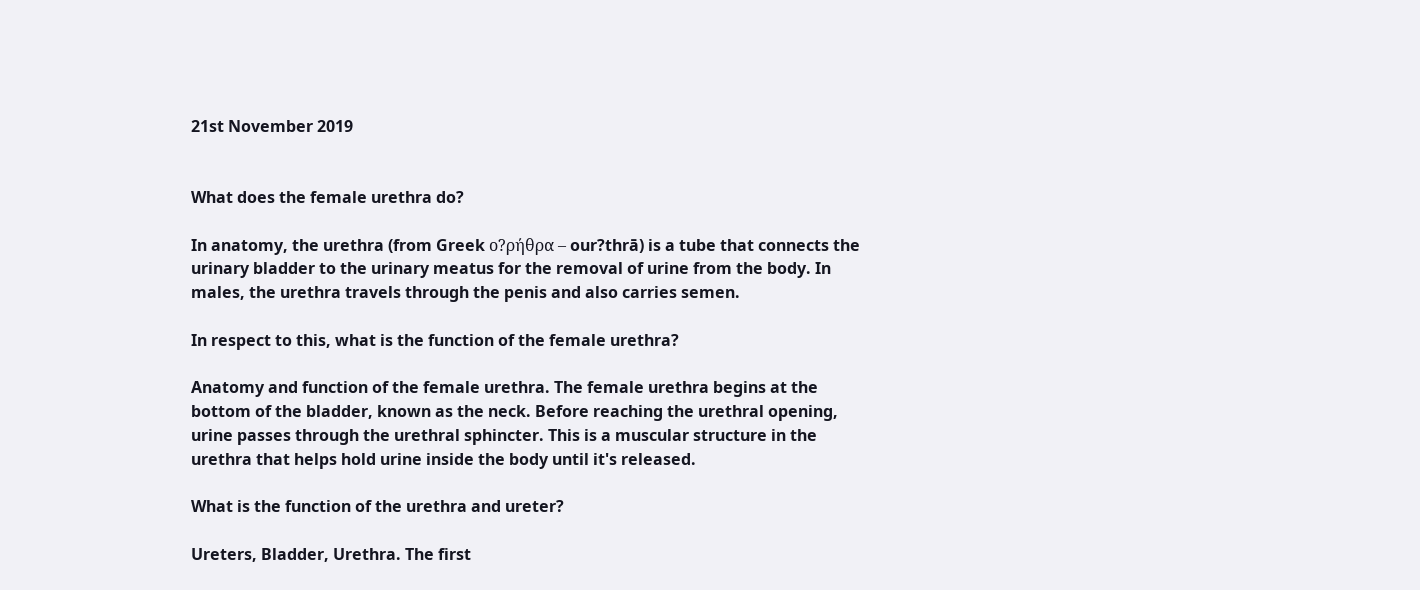21st November 2019


What does the female urethra do?

In anatomy, the urethra (from Greek ο?ρήθρα – our?thrā) is a tube that connects the urinary bladder to the urinary meatus for the removal of urine from the body. In males, the urethra travels through the penis and also carries semen.

In respect to this, what is the function of the female urethra?

Anatomy and function of the female urethra. The female urethra begins at the bottom of the bladder, known as the neck. Before reaching the urethral opening, urine passes through the urethral sphincter. This is a muscular structure in the urethra that helps hold urine inside the body until it's released.

What is the function of the urethra and ureter?

Ureters, Bladder, Urethra. The first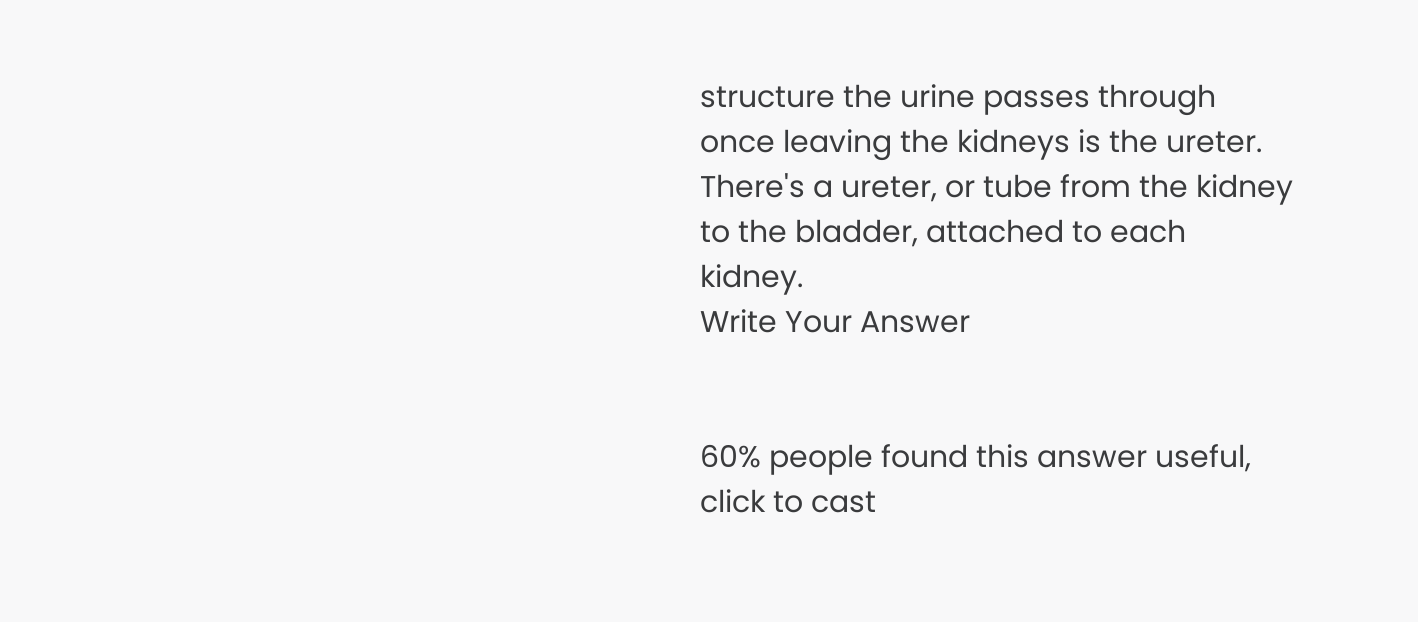structure the urine passes through once leaving the kidneys is the ureter. There's a ureter, or tube from the kidney to the bladder, attached to each kidney.
Write Your Answer


60% people found this answer useful, click to cast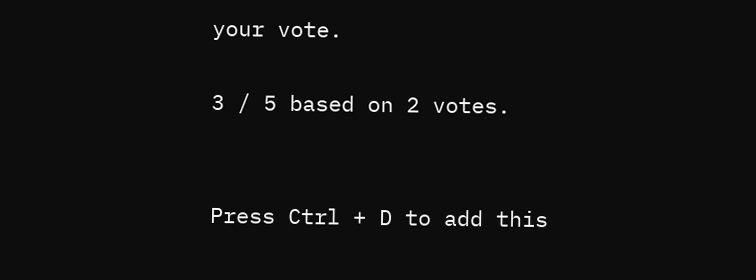your vote.

3 / 5 based on 2 votes.


Press Ctrl + D to add this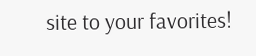site to your favorites!